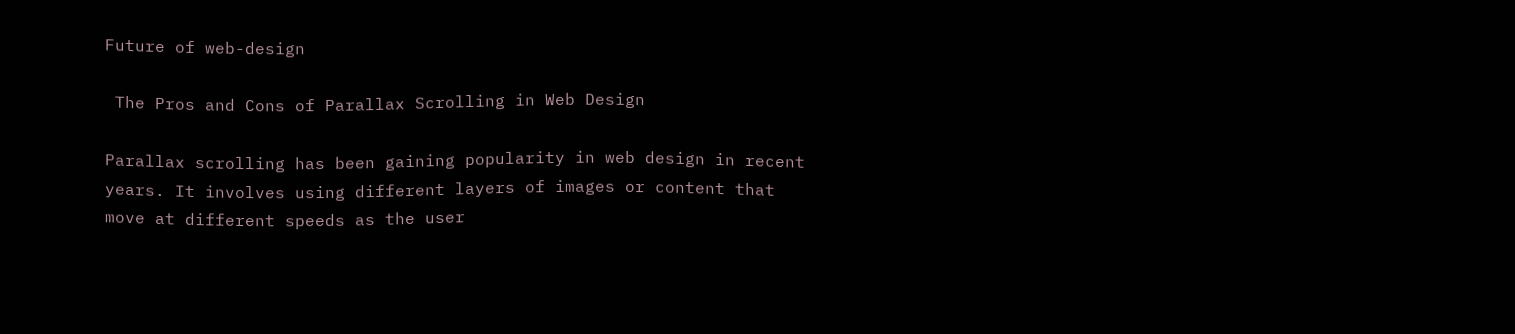Future of web-design

 The Pros and Cons of Parallax Scrolling in Web Design

Parallax scrolling has been gaining popularity in web design in recent years. It involves using different layers of images or content that move at different speeds as the user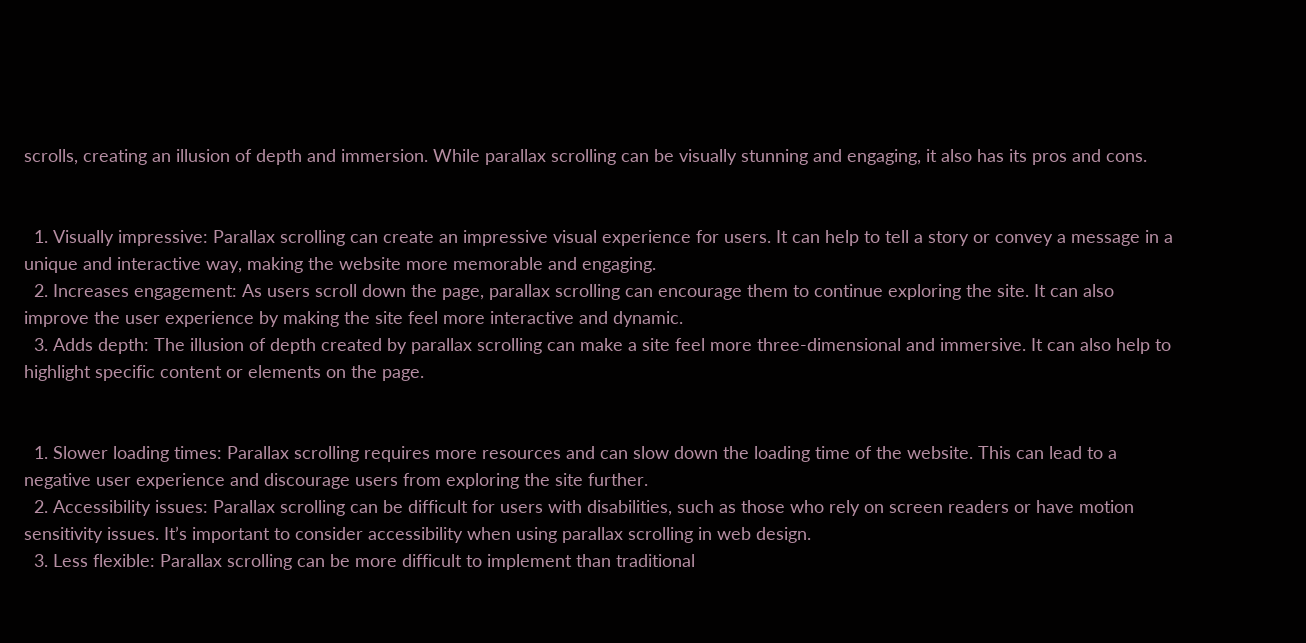scrolls, creating an illusion of depth and immersion. While parallax scrolling can be visually stunning and engaging, it also has its pros and cons.


  1. Visually impressive: Parallax scrolling can create an impressive visual experience for users. It can help to tell a story or convey a message in a unique and interactive way, making the website more memorable and engaging.
  2. Increases engagement: As users scroll down the page, parallax scrolling can encourage them to continue exploring the site. It can also improve the user experience by making the site feel more interactive and dynamic.
  3. Adds depth: The illusion of depth created by parallax scrolling can make a site feel more three-dimensional and immersive. It can also help to highlight specific content or elements on the page.


  1. Slower loading times: Parallax scrolling requires more resources and can slow down the loading time of the website. This can lead to a negative user experience and discourage users from exploring the site further.
  2. Accessibility issues: Parallax scrolling can be difficult for users with disabilities, such as those who rely on screen readers or have motion sensitivity issues. It’s important to consider accessibility when using parallax scrolling in web design.
  3. Less flexible: Parallax scrolling can be more difficult to implement than traditional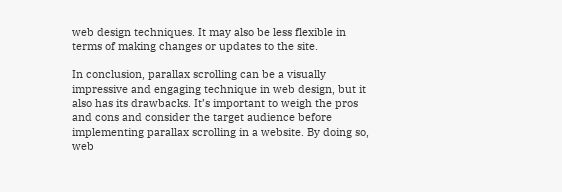web design techniques. It may also be less flexible in terms of making changes or updates to the site.

In conclusion, parallax scrolling can be a visually impressive and engaging technique in web design, but it also has its drawbacks. It’s important to weigh the pros and cons and consider the target audience before implementing parallax scrolling in a website. By doing so, web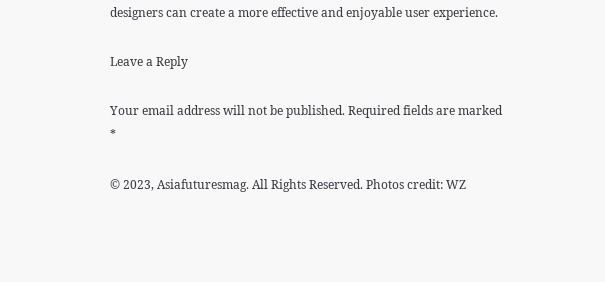designers can create a more effective and enjoyable user experience.

Leave a Reply

Your email address will not be published. Required fields are marked *

© 2023, Asiafuturesmag. All Rights Reserved. Photos credit: WZ